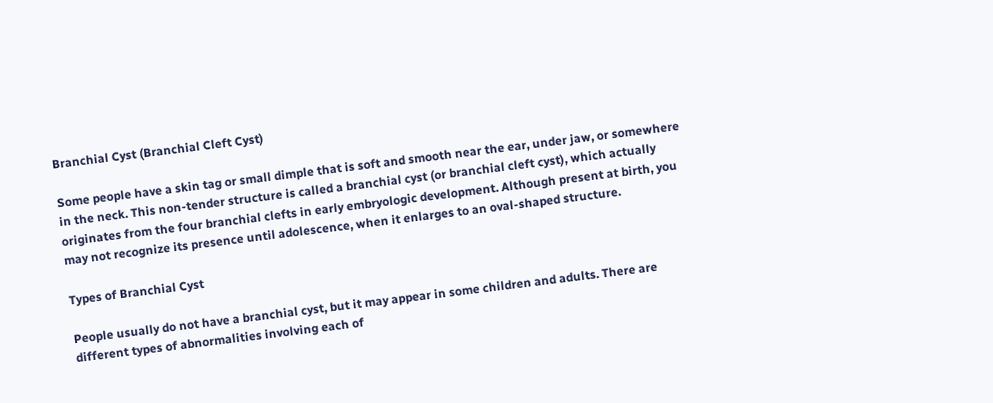Branchial Cyst (Branchial Cleft Cyst)

Some people have a skin tag or small dimple that is soft and smooth near the ear, under jaw, or somewhere in the neck. This non-tender structure is called a branchial cyst (or branchial cleft cyst), which actually originates from the four branchial clefts in early embryologic development. Although present at birth, you may not recognize its presence until adolescence, when it enlarges to an oval-shaped structure.

Types of Branchial Cyst

People usually do not have a branchial cyst, but it may appear in some children and adults. There are different types of abnormalities involving each of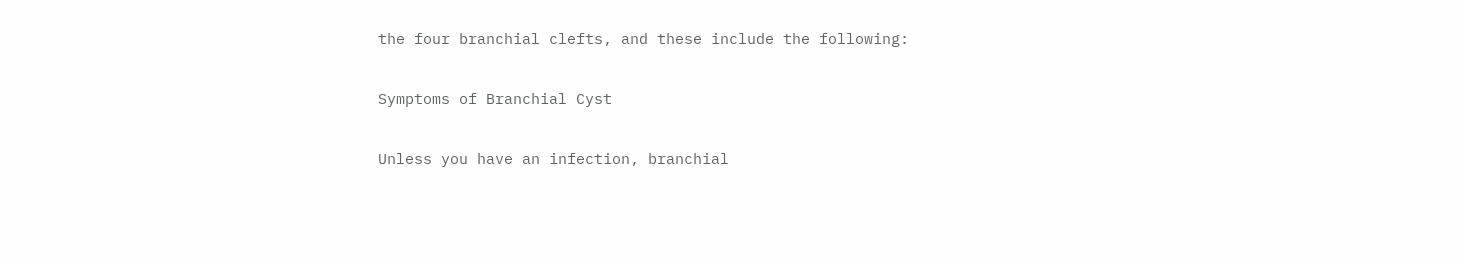the four branchial clefts, and these include the following:

Symptoms of Branchial Cyst

Unless you have an infection, branchial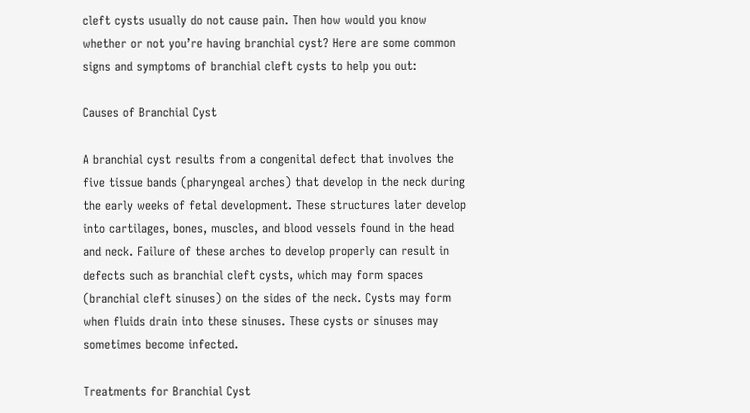cleft cysts usually do not cause pain. Then how would you know whether or not you’re having branchial cyst? Here are some common signs and symptoms of branchial cleft cysts to help you out:

Causes of Branchial Cyst

A branchial cyst results from a congenital defect that involves the five tissue bands (pharyngeal arches) that develop in the neck during the early weeks of fetal development. These structures later develop into cartilages, bones, muscles, and blood vessels found in the head and neck. Failure of these arches to develop properly can result in defects such as branchial cleft cysts, which may form spaces (branchial cleft sinuses) on the sides of the neck. Cysts may form when fluids drain into these sinuses. These cysts or sinuses may sometimes become infected.

Treatments for Branchial Cyst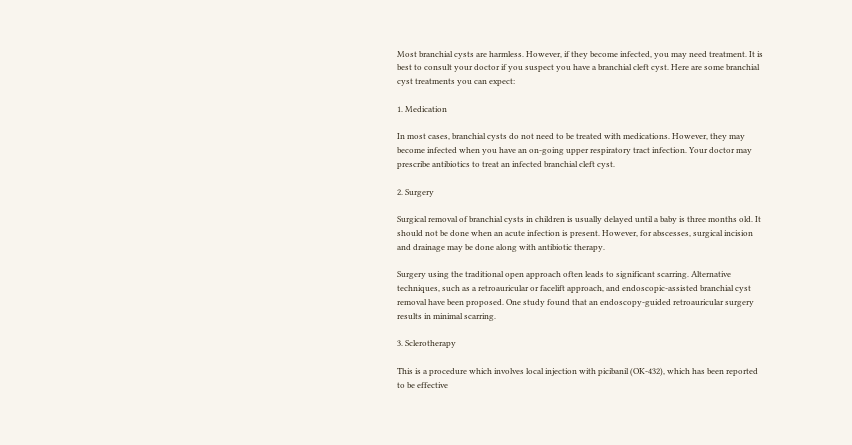Most branchial cysts are harmless. However, if they become infected, you may need treatment. It is best to consult your doctor if you suspect you have a branchial cleft cyst. Here are some branchial cyst treatments you can expect:

1. Medication

In most cases, branchial cysts do not need to be treated with medications. However, they may become infected when you have an on-going upper respiratory tract infection. Your doctor may prescribe antibiotics to treat an infected branchial cleft cyst.

2. Surgery

Surgical removal of branchial cysts in children is usually delayed until a baby is three months old. It should not be done when an acute infection is present. However, for abscesses, surgical incision and drainage may be done along with antibiotic therapy.

Surgery using the traditional open approach often leads to significant scarring. Alternative techniques, such as a retroauricular or facelift approach, and endoscopic-assisted branchial cyst removal have been proposed. One study found that an endoscopy-guided retroauricular surgery results in minimal scarring.

3. Sclerotherapy

This is a procedure which involves local injection with picibanil (OK-432), which has been reported to be effective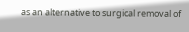as an alternative to surgical removal of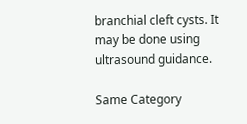branchial cleft cysts. It may be done using ultrasound guidance.

Same Category